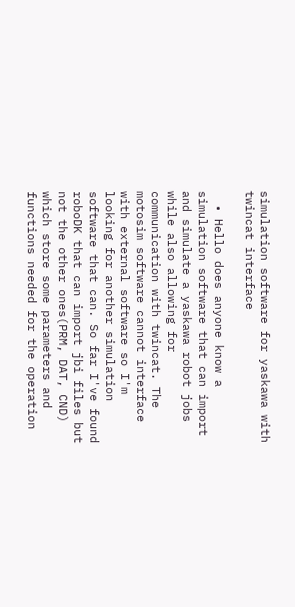simulation software for yaskawa with twincat interface

  • Hello does anyone know a simulation software that can import and simulate a yaskawa robot jobs while also allowing for communication with twincat. The motosim software cannot interface with external software so I'm looking for another simulation software that can. So far I've found roboDK that can import jbi files but not the other ones(PRM, DAT, CND) which store some parameters and functions needed for the operation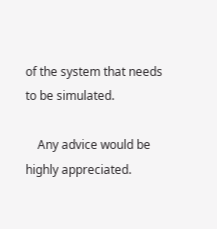of the system that needs to be simulated.

    Any advice would be highly appreciated.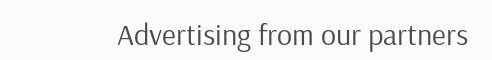Advertising from our partners